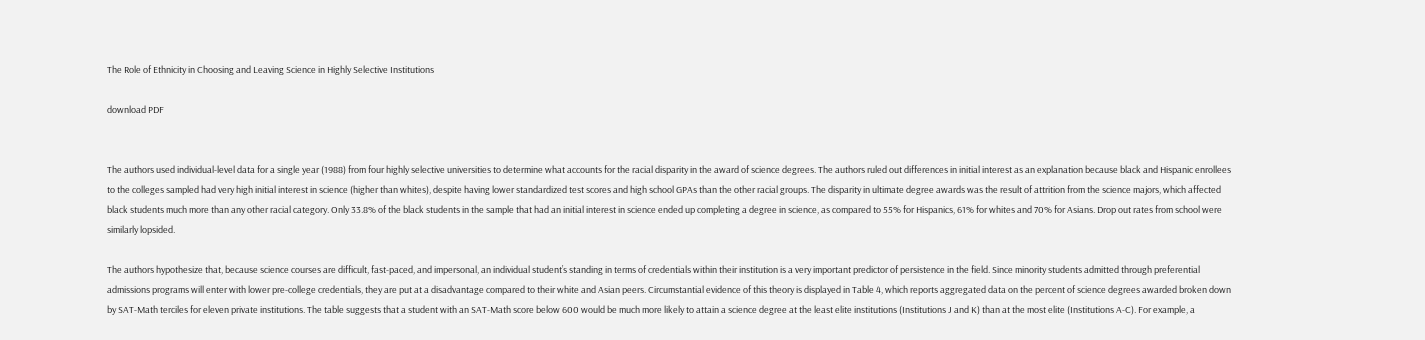The Role of Ethnicity in Choosing and Leaving Science in Highly Selective Institutions

download PDF


The authors used individual-level data for a single year (1988) from four highly selective universities to determine what accounts for the racial disparity in the award of science degrees. The authors ruled out differences in initial interest as an explanation because black and Hispanic enrollees to the colleges sampled had very high initial interest in science (higher than whites), despite having lower standardized test scores and high school GPAs than the other racial groups. The disparity in ultimate degree awards was the result of attrition from the science majors, which affected black students much more than any other racial category. Only 33.8% of the black students in the sample that had an initial interest in science ended up completing a degree in science, as compared to 55% for Hispanics, 61% for whites and 70% for Asians. Drop out rates from school were similarly lopsided.

The authors hypothesize that, because science courses are difficult, fast-paced, and impersonal, an individual student’s standing in terms of credentials within their institution is a very important predictor of persistence in the field. Since minority students admitted through preferential admissions programs will enter with lower pre-college credentials, they are put at a disadvantage compared to their white and Asian peers. Circumstantial evidence of this theory is displayed in Table 4, which reports aggregated data on the percent of science degrees awarded broken down by SAT-Math terciles for eleven private institutions. The table suggests that a student with an SAT-Math score below 600 would be much more likely to attain a science degree at the least elite institutions (Institutions J and K) than at the most elite (Institutions A-C). For example, a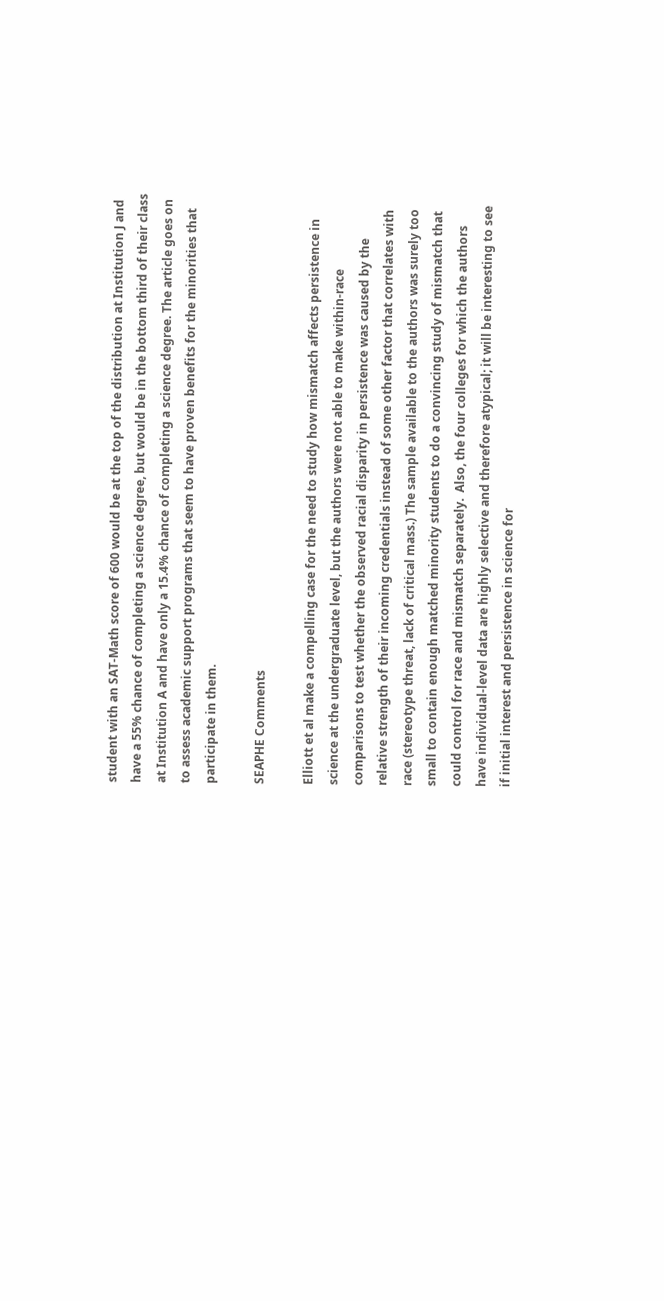student with an SAT-Math score of 600 would be at the top of the distribution at Institution J and have a 55% chance of completing a science degree, but would be in the bottom third of their class at Institution A and have only a 15.4% chance of completing a science degree. The article goes on to assess academic support programs that seem to have proven benefits for the minorities that participate in them.

SEAPHE Comments

Elliott et al make a compelling case for the need to study how mismatch affects persistence in science at the undergraduate level, but the authors were not able to make within-race comparisons to test whether the observed racial disparity in persistence was caused by the relative strength of their incoming credentials instead of some other factor that correlates with race (stereotype threat, lack of critical mass.) The sample available to the authors was surely too small to contain enough matched minority students to do a convincing study of mismatch that could control for race and mismatch separately.  Also, the four colleges for which the authors have individual-level data are highly selective and therefore atypical; it will be interesting to see if initial interest and persistence in science for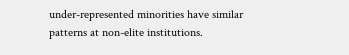under-represented minorities have similar patterns at non-elite institutions.